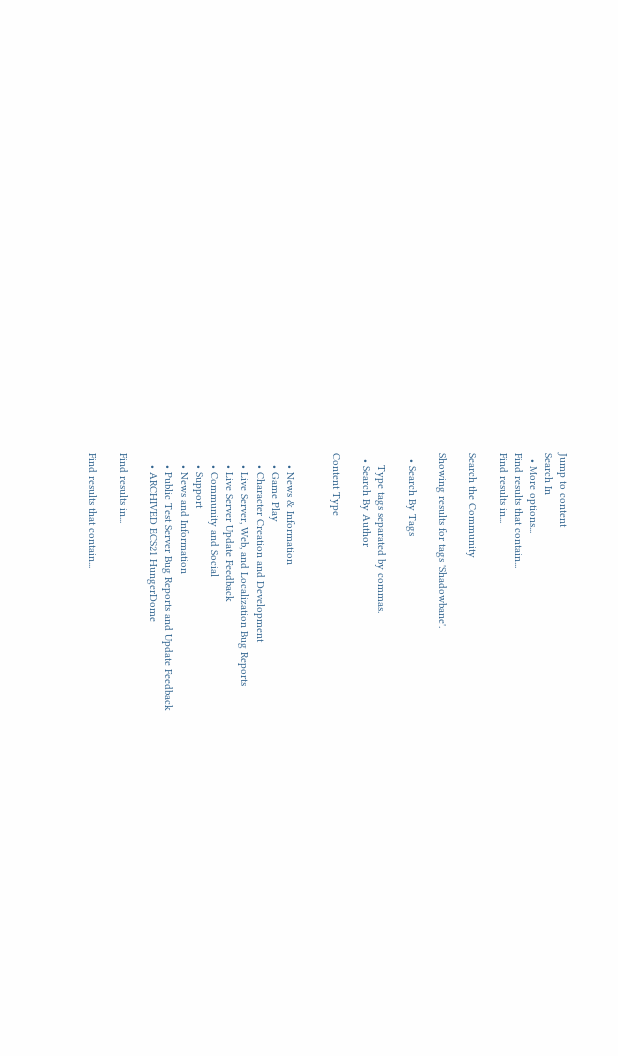Jump to content
Search In
  • More options...
Find results that contain...
Find results in...

Search the Community

Showing results for tags 'Shadowbane'.

  • Search By Tags

    Type tags separated by commas.
  • Search By Author

Content Type


    • News & Information
    • Game Play
    • Character Creation and Development
    • Live Server, Web, and Localization Bug Reports
    • Live Server Update Feedback
    • Community and Social
    • Support
    • News and Information
    • Public Test Server Bug Reports and Update Feedback
    • ARCHIVED ECS21 HungerDome

Find results in...

Find results that contain...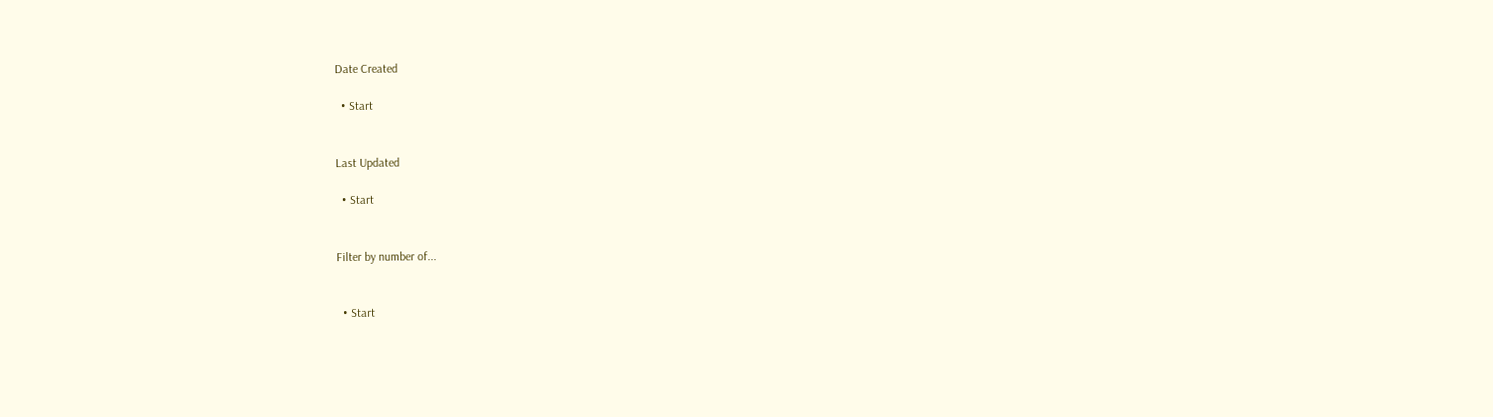Date Created

  • Start


Last Updated

  • Start


Filter by number of...


  • Start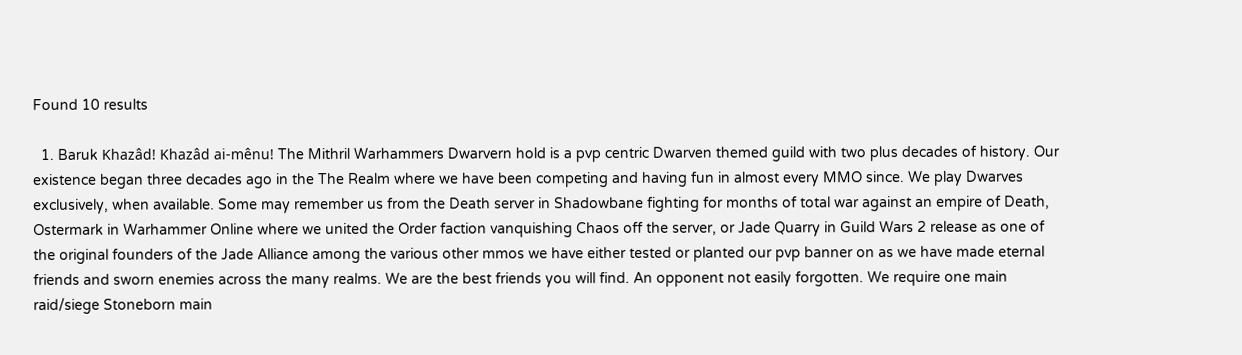Found 10 results

  1. Baruk Khazâd! Khazâd ai-mênu! The Mithril Warhammers Dwarvern hold is a pvp centric Dwarven themed guild with two plus decades of history. Our existence began three decades ago in the The Realm where we have been competing and having fun in almost every MMO since. We play Dwarves exclusively, when available. Some may remember us from the Death server in Shadowbane fighting for months of total war against an empire of Death, Ostermark in Warhammer Online where we united the Order faction vanquishing Chaos off the server, or Jade Quarry in Guild Wars 2 release as one of the original founders of the Jade Alliance among the various other mmos we have either tested or planted our pvp banner on as we have made eternal friends and sworn enemies across the many realms. We are the best friends you will find. An opponent not easily forgotten. We require one main raid/siege Stoneborn main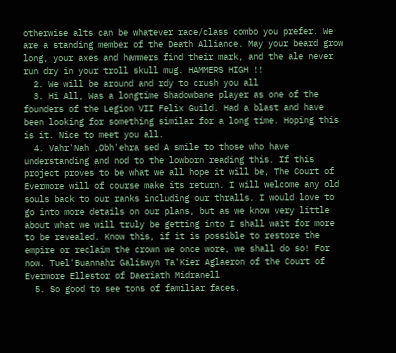otherwise alts can be whatever race/class combo you prefer. We are a standing member of the Death Alliance. May your beard grow long, your axes and hammers find their mark, and the ale never run dry in your troll skull mug. HAMMERS HIGH !!
  2. We will be around and rdy to crush you all
  3. Hi All, Was a longtime Shadowbane player as one of the founders of the Legion VII Felix Guild. Had a blast and have been looking for something similar for a long time. Hoping this is it. Nice to meet you all.
  4. Vahr'Nah ,Obh'ehra sed A smile to those who have understanding and nod to the lowborn reading this. If this project proves to be what we all hope it will be, The Court of Evermore will of course make its return. I will welcome any old souls back to our ranks including our thralls. I would love to go into more details on our plans, but as we know very little about what we will truly be getting into I shall wait for more to be revealed. Know this, if it is possible to restore the empire or reclaim the crown we once wore, we shall do so! For now. Tuel'Buannahr Galiswyn Ta'Kier Aglaeron of the Court of Evermore Ellestor of Daeriath Midranell
  5. So good to see tons of familiar faces.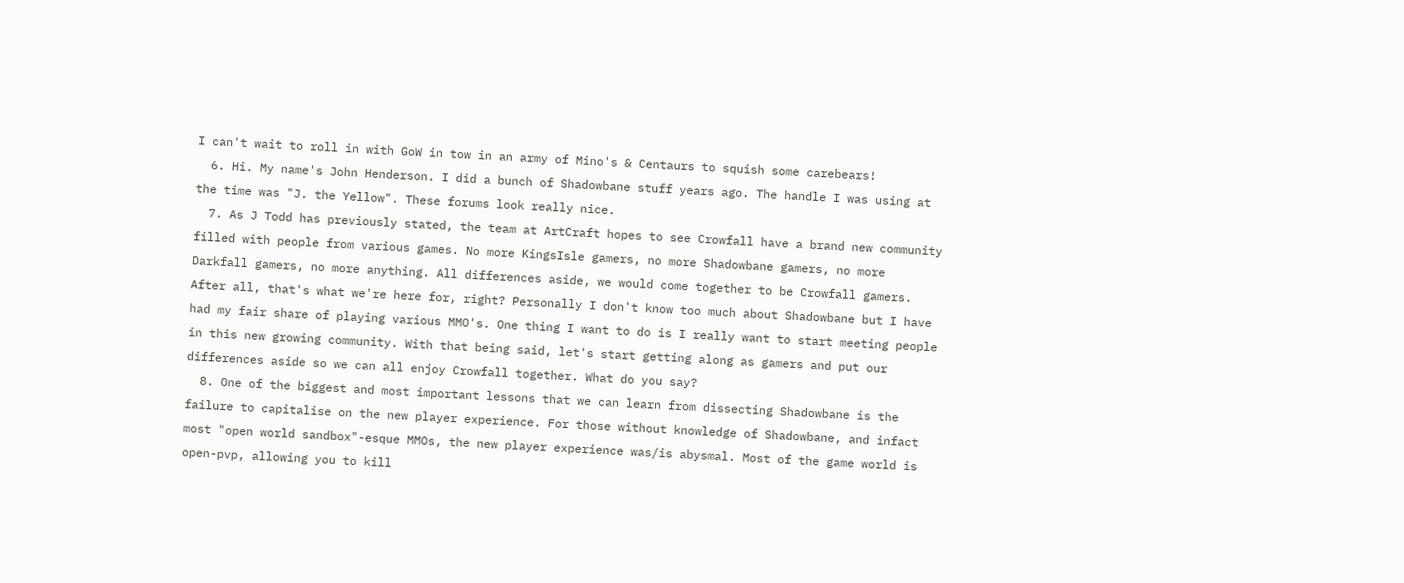I can't wait to roll in with GoW in tow in an army of Mino's & Centaurs to squish some carebears!
  6. Hi. My name's John Henderson. I did a bunch of Shadowbane stuff years ago. The handle I was using at the time was "J. the Yellow". These forums look really nice.
  7. As J Todd has previously stated, the team at ArtCraft hopes to see Crowfall have a brand new community filled with people from various games. No more KingsIsle gamers, no more Shadowbane gamers, no more Darkfall gamers, no more anything. All differences aside, we would come together to be Crowfall gamers. After all, that's what we're here for, right? Personally I don't know too much about Shadowbane but I have had my fair share of playing various MMO's. One thing I want to do is I really want to start meeting people in this new growing community. With that being said, let's start getting along as gamers and put our differences aside so we can all enjoy Crowfall together. What do you say?
  8. One of the biggest and most important lessons that we can learn from dissecting Shadowbane is the failure to capitalise on the new player experience. For those without knowledge of Shadowbane, and infact most "open world sandbox"-esque MMOs, the new player experience was/is abysmal. Most of the game world is open-pvp, allowing you to kill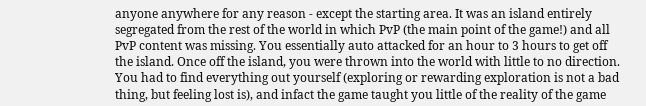anyone anywhere for any reason - except the starting area. It was an island entirely segregated from the rest of the world in which PvP (the main point of the game!) and all PvP content was missing. You essentially auto attacked for an hour to 3 hours to get off the island. Once off the island, you were thrown into the world with little to no direction. You had to find everything out yourself (exploring or rewarding exploration is not a bad thing, but feeling lost is), and infact the game taught you little of the reality of the game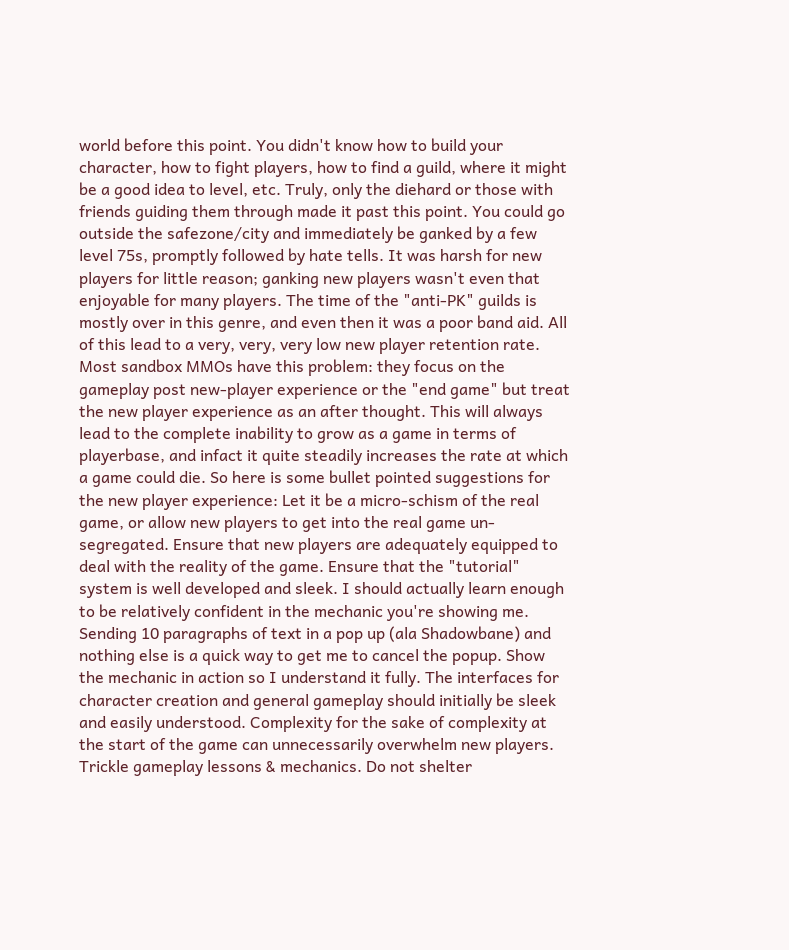world before this point. You didn't know how to build your character, how to fight players, how to find a guild, where it might be a good idea to level, etc. Truly, only the diehard or those with friends guiding them through made it past this point. You could go outside the safezone/city and immediately be ganked by a few level 75s, promptly followed by hate tells. It was harsh for new players for little reason; ganking new players wasn't even that enjoyable for many players. The time of the "anti-PK" guilds is mostly over in this genre, and even then it was a poor band aid. All of this lead to a very, very, very low new player retention rate. Most sandbox MMOs have this problem: they focus on the gameplay post new-player experience or the "end game" but treat the new player experience as an after thought. This will always lead to the complete inability to grow as a game in terms of playerbase, and infact it quite steadily increases the rate at which a game could die. So here is some bullet pointed suggestions for the new player experience: Let it be a micro-schism of the real game, or allow new players to get into the real game un-segregated. Ensure that new players are adequately equipped to deal with the reality of the game. Ensure that the "tutorial" system is well developed and sleek. I should actually learn enough to be relatively confident in the mechanic you're showing me. Sending 10 paragraphs of text in a pop up (ala Shadowbane) and nothing else is a quick way to get me to cancel the popup. Show the mechanic in action so I understand it fully. The interfaces for character creation and general gameplay should initially be sleek and easily understood. Complexity for the sake of complexity at the start of the game can unnecessarily overwhelm new players. Trickle gameplay lessons & mechanics. Do not shelter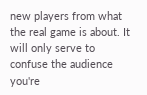new players from what the real game is about. It will only serve to confuse the audience you're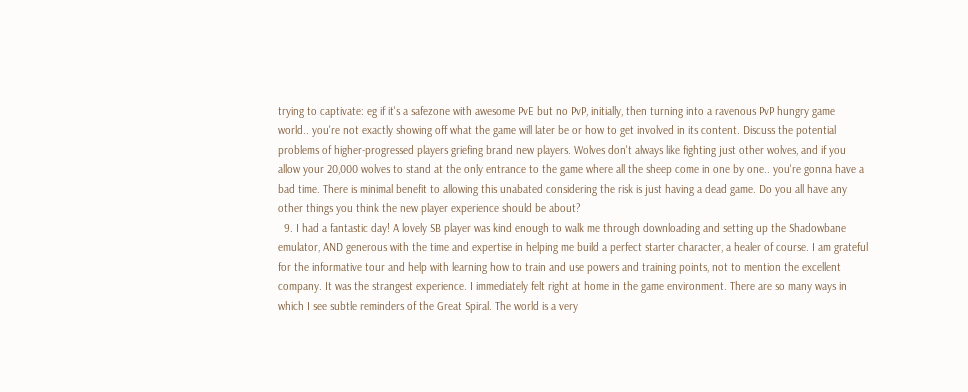trying to captivate: eg if it's a safezone with awesome PvE but no PvP, initially, then turning into a ravenous PvP hungry game world.. you're not exactly showing off what the game will later be or how to get involved in its content. Discuss the potential problems of higher-progressed players griefing brand new players. Wolves don't always like fighting just other wolves, and if you allow your 20,000 wolves to stand at the only entrance to the game where all the sheep come in one by one.. you're gonna have a bad time. There is minimal benefit to allowing this unabated considering the risk is just having a dead game. Do you all have any other things you think the new player experience should be about?
  9. I had a fantastic day! A lovely SB player was kind enough to walk me through downloading and setting up the Shadowbane emulator, AND generous with the time and expertise in helping me build a perfect starter character, a healer of course. I am grateful for the informative tour and help with learning how to train and use powers and training points, not to mention the excellent company. It was the strangest experience. I immediately felt right at home in the game environment. There are so many ways in which I see subtle reminders of the Great Spiral. The world is a very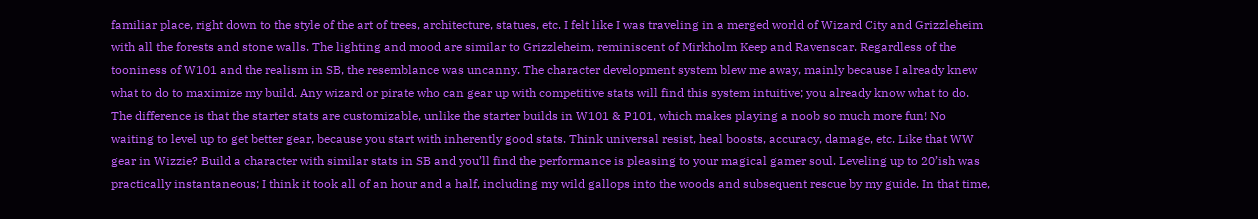familiar place, right down to the style of the art of trees, architecture, statues, etc. I felt like I was traveling in a merged world of Wizard City and Grizzleheim with all the forests and stone walls. The lighting and mood are similar to Grizzleheim, reminiscent of Mirkholm Keep and Ravenscar. Regardless of the tooniness of W101 and the realism in SB, the resemblance was uncanny. The character development system blew me away, mainly because I already knew what to do to maximize my build. Any wizard or pirate who can gear up with competitive stats will find this system intuitive; you already know what to do. The difference is that the starter stats are customizable, unlike the starter builds in W101 & P101, which makes playing a noob so much more fun! No waiting to level up to get better gear, because you start with inherently good stats. Think universal resist, heal boosts, accuracy, damage, etc. Like that WW gear in Wizzie? Build a character with similar stats in SB and you’ll find the performance is pleasing to your magical gamer soul. Leveling up to 20’ish was practically instantaneous; I think it took all of an hour and a half, including my wild gallops into the woods and subsequent rescue by my guide. In that time,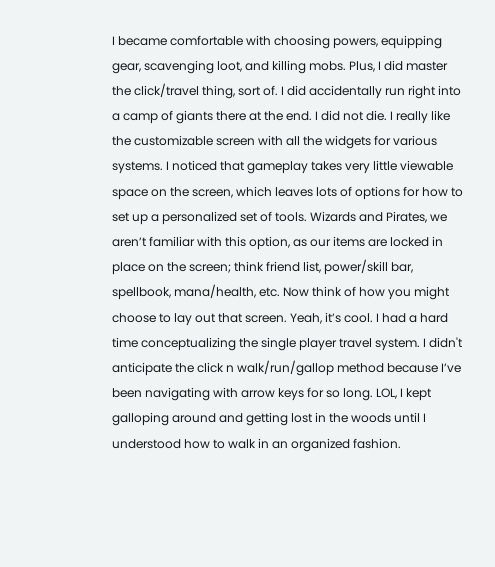I became comfortable with choosing powers, equipping gear, scavenging loot, and killing mobs. Plus, I did master the click/travel thing, sort of. I did accidentally run right into a camp of giants there at the end. I did not die. I really like the customizable screen with all the widgets for various systems. I noticed that gameplay takes very little viewable space on the screen, which leaves lots of options for how to set up a personalized set of tools. Wizards and Pirates, we aren’t familiar with this option, as our items are locked in place on the screen; think friend list, power/skill bar, spellbook, mana/health, etc. Now think of how you might choose to lay out that screen. Yeah, it’s cool. I had a hard time conceptualizing the single player travel system. I didn't anticipate the click n walk/run/gallop method because I’ve been navigating with arrow keys for so long. LOL, I kept galloping around and getting lost in the woods until I understood how to walk in an organized fashion.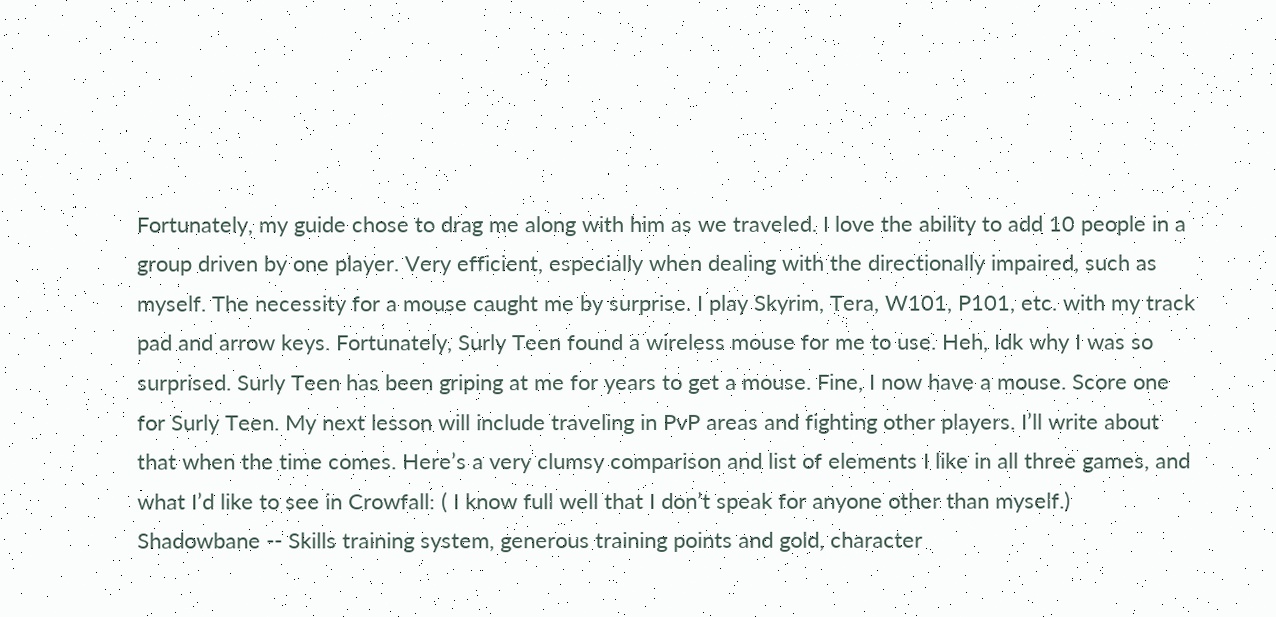Fortunately, my guide chose to drag me along with him as we traveled. I love the ability to add 10 people in a group driven by one player. Very efficient, especially when dealing with the directionally impaired, such as myself. The necessity for a mouse caught me by surprise. I play Skyrim, Tera, W101, P101, etc. with my track pad and arrow keys. Fortunately, Surly Teen found a wireless mouse for me to use. Heh, Idk why I was so surprised. Surly Teen has been griping at me for years to get a mouse. Fine, I now have a mouse. Score one for Surly Teen. My next lesson will include traveling in PvP areas and fighting other players. I’ll write about that when the time comes. Here’s a very clumsy comparison and list of elements I like in all three games, and what I’d like to see in Crowfall: ( I know full well that I don’t speak for anyone other than myself.) Shadowbane -- Skills training system, generous training points and gold, character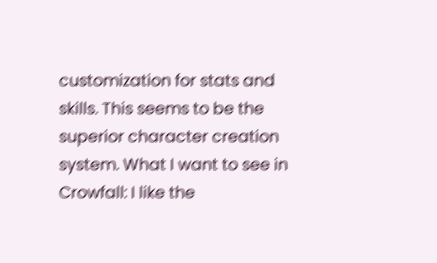customization for stats and skills. This seems to be the superior character creation system. What I want to see in Crowfall: I like the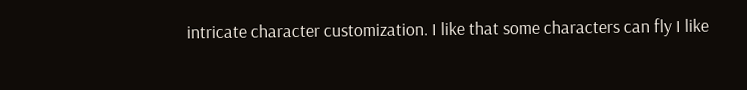intricate character customization. I like that some characters can fly I like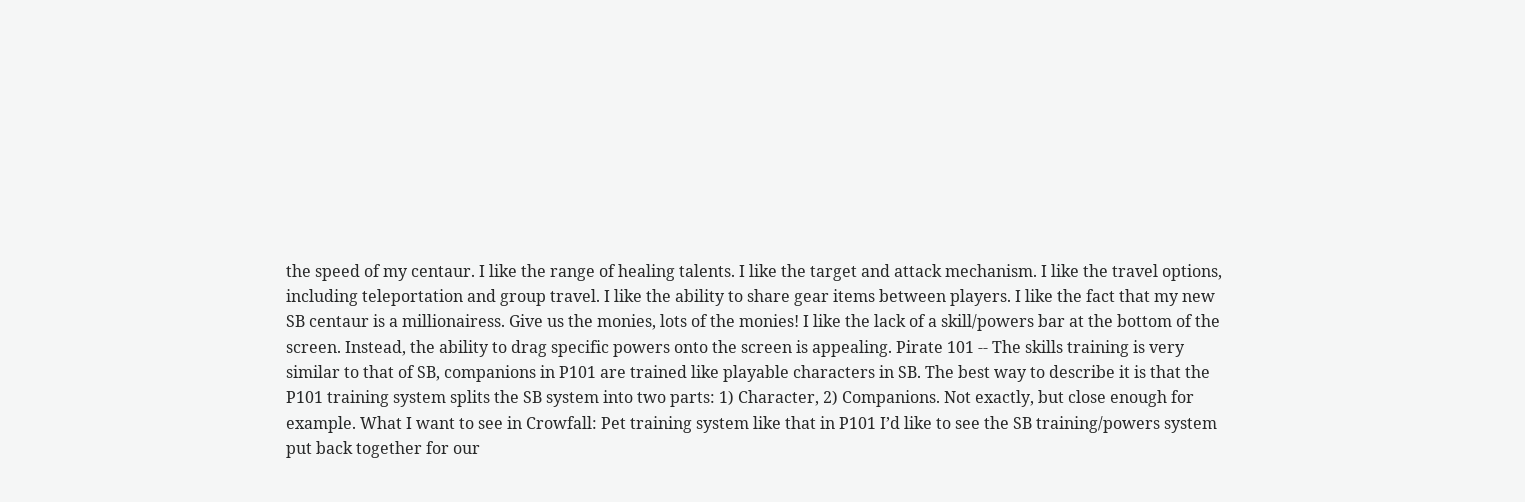the speed of my centaur. I like the range of healing talents. I like the target and attack mechanism. I like the travel options, including teleportation and group travel. I like the ability to share gear items between players. I like the fact that my new SB centaur is a millionairess. Give us the monies, lots of the monies! I like the lack of a skill/powers bar at the bottom of the screen. Instead, the ability to drag specific powers onto the screen is appealing. Pirate 101 -- The skills training is very similar to that of SB, companions in P101 are trained like playable characters in SB. The best way to describe it is that the P101 training system splits the SB system into two parts: 1) Character, 2) Companions. Not exactly, but close enough for example. What I want to see in Crowfall: Pet training system like that in P101 I’d like to see the SB training/powers system put back together for our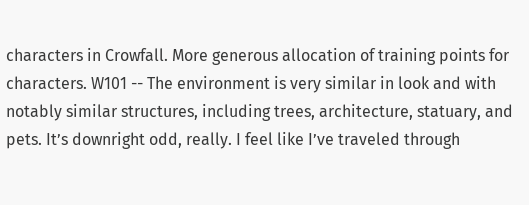characters in Crowfall. More generous allocation of training points for characters. W101 -- The environment is very similar in look and with notably similar structures, including trees, architecture, statuary, and pets. It’s downright odd, really. I feel like I’ve traveled through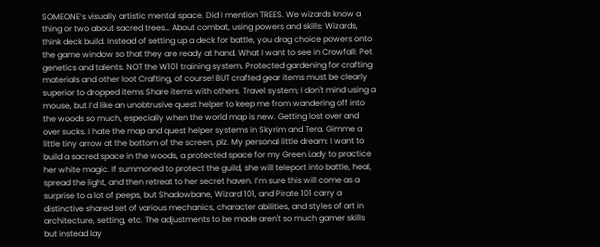SOMEONE’s visually artistic mental space. Did I mention TREES. We wizards know a thing or two about sacred trees… About combat, using powers and skills: Wizards, think deck build. Instead of setting up a deck for battle, you drag choice powers onto the game window so that they are ready at hand. What I want to see in Crowfall: Pet genetics and talents. NOT the W101 training system. Protected gardening for crafting materials and other loot Crafting, of course! BUT crafted gear items must be clearly superior to dropped items Share items with others. Travel system; I don't mind using a mouse, but I’d like an unobtrusive quest helper to keep me from wandering off into the woods so much, especially when the world map is new. Getting lost over and over sucks. I hate the map and quest helper systems in Skyrim and Tera. Gimme a little tiny arrow at the bottom of the screen, plz. My personal little dream: I want to build a sacred space in the woods, a protected space for my Green Lady to practice her white magic. If summoned to protect the guild, she will teleport into battle, heal, spread the light, and then retreat to her secret haven. I’m sure this will come as a surprise to a lot of peeps, but Shadowbane, Wizard 101, and Pirate 101 carry a distinctive shared set of various mechanics, character abilities, and styles of art in architecture, setting, etc. The adjustments to be made aren't so much gamer skills but instead lay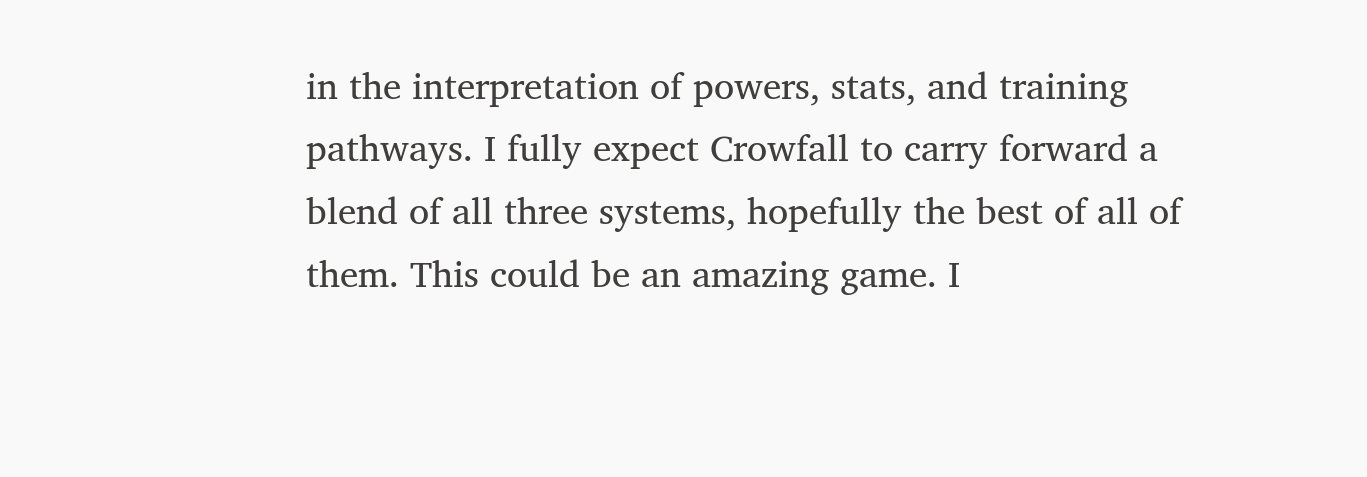in the interpretation of powers, stats, and training pathways. I fully expect Crowfall to carry forward a blend of all three systems, hopefully the best of all of them. This could be an amazing game. I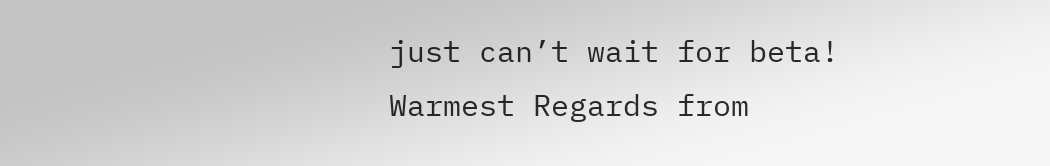just can’t wait for beta! Warmest Regards from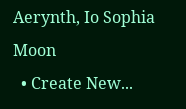Aerynth, Io Sophia Moon
  • Create New...